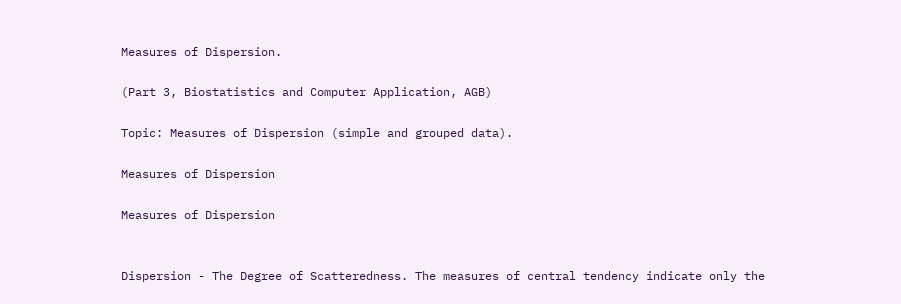Measures of Dispersion.

(Part 3, Biostatistics and Computer Application, AGB)

Topic: Measures of Dispersion (simple and grouped data).

Measures of Dispersion

Measures of Dispersion


Dispersion - The Degree of Scatteredness. The measures of central tendency indicate only the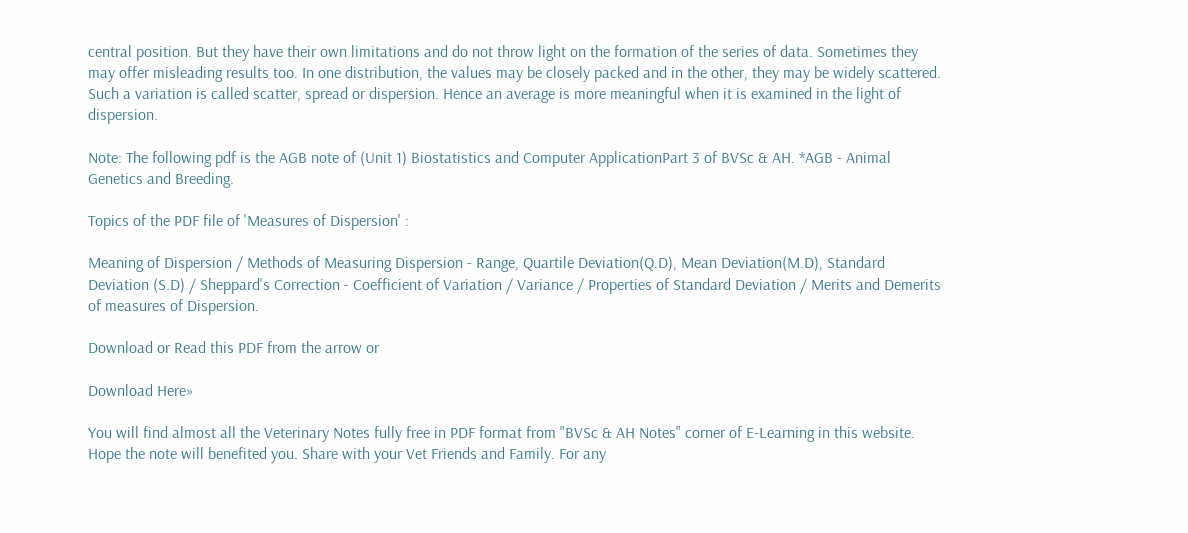central position. But they have their own limitations and do not throw light on the formation of the series of data. Sometimes they may offer misleading results too. In one distribution, the values may be closely packed and in the other, they may be widely scattered. Such a variation is called scatter, spread or dispersion. Hence an average is more meaningful when it is examined in the light of dispersion.

Note: The following pdf is the AGB note of (Unit 1) Biostatistics and Computer ApplicationPart 3 of BVSc & AH. *AGB - Animal Genetics and Breeding.

Topics of the PDF file of 'Measures of Dispersion' :

Meaning of Dispersion / Methods of Measuring Dispersion - Range, Quartile Deviation(Q.D), Mean Deviation(M.D), Standard Deviation (S.D) / Sheppard's Correction - Coefficient of Variation / Variance / Properties of Standard Deviation / Merits and Demerits of measures of Dispersion.

Download or Read this PDF from the arrow or

Download Here»

You will find almost all the Veterinary Notes fully free in PDF format from "BVSc & AH Notes" corner of E-Learning in this website. Hope the note will benefited you. Share with your Vet Friends and Family. For any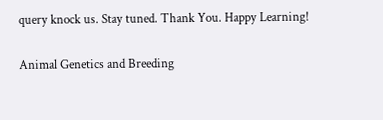query knock us. Stay tuned. Thank You. Happy Learning!

Animal Genetics and Breeding